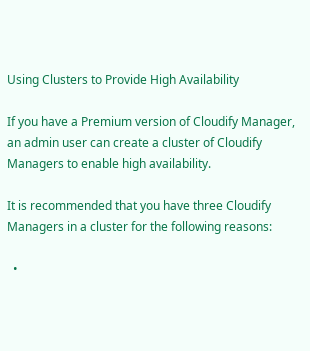Using Clusters to Provide High Availability

If you have a Premium version of Cloudify Manager, an admin user can create a cluster of Cloudify Managers to enable high availability.

It is recommended that you have three Cloudify Managers in a cluster for the following reasons:

  •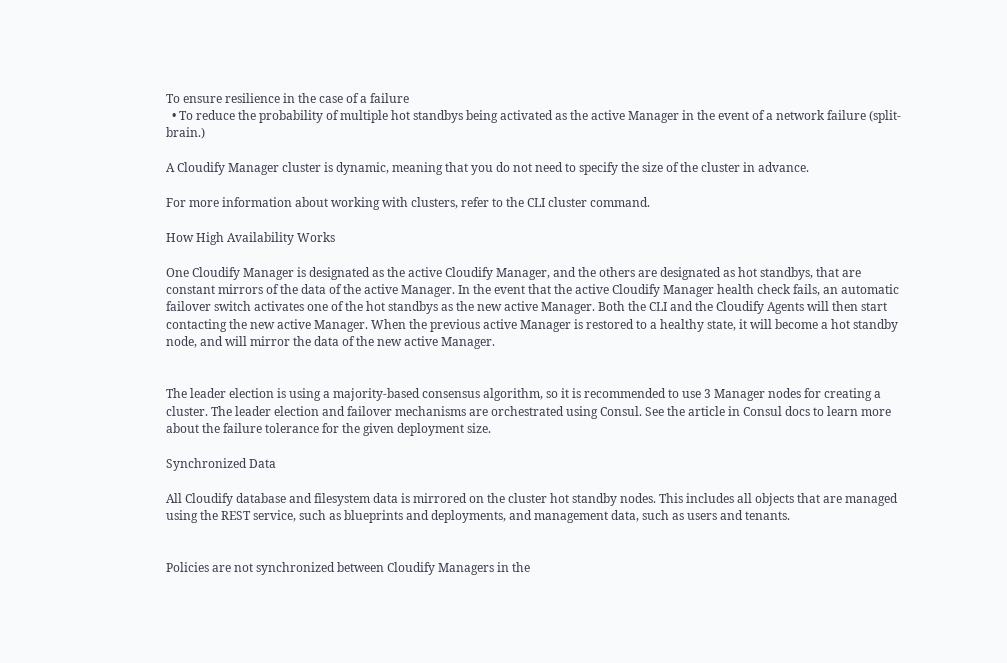To ensure resilience in the case of a failure
  • To reduce the probability of multiple hot standbys being activated as the active Manager in the event of a network failure (split-brain.)

A Cloudify Manager cluster is dynamic, meaning that you do not need to specify the size of the cluster in advance.

For more information about working with clusters, refer to the CLI cluster command.

How High Availability Works

One Cloudify Manager is designated as the active Cloudify Manager, and the others are designated as hot standbys, that are constant mirrors of the data of the active Manager. In the event that the active Cloudify Manager health check fails, an automatic failover switch activates one of the hot standbys as the new active Manager. Both the CLI and the Cloudify Agents will then start contacting the new active Manager. When the previous active Manager is restored to a healthy state, it will become a hot standby node, and will mirror the data of the new active Manager.


The leader election is using a majority-based consensus algorithm, so it is recommended to use 3 Manager nodes for creating a cluster. The leader election and failover mechanisms are orchestrated using Consul. See the article in Consul docs to learn more about the failure tolerance for the given deployment size.

Synchronized Data

All Cloudify database and filesystem data is mirrored on the cluster hot standby nodes. This includes all objects that are managed using the REST service, such as blueprints and deployments, and management data, such as users and tenants.


Policies are not synchronized between Cloudify Managers in the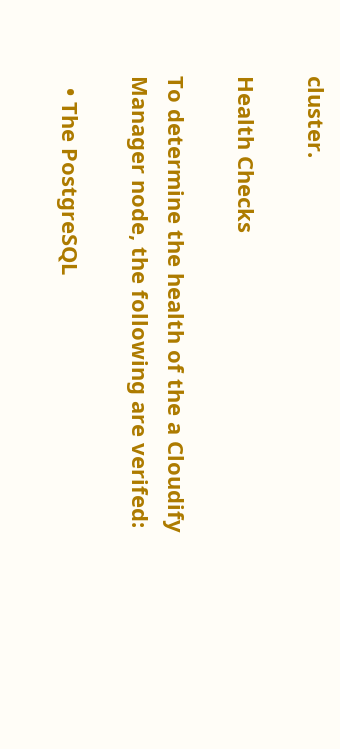cluster.

Health Checks

To determine the health of the a Cloudify Manager node, the following are verifed:

  • The PostgreSQL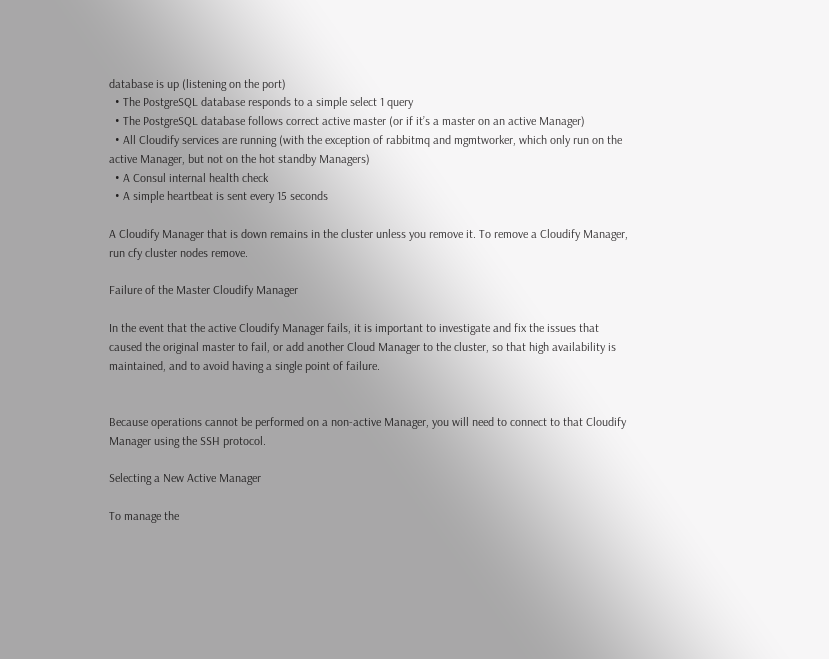database is up (listening on the port)
  • The PostgreSQL database responds to a simple select 1 query
  • The PostgreSQL database follows correct active master (or if it’s a master on an active Manager)
  • All Cloudify services are running (with the exception of rabbitmq and mgmtworker, which only run on the active Manager, but not on the hot standby Managers)
  • A Consul internal health check
  • A simple heartbeat is sent every 15 seconds

A Cloudify Manager that is down remains in the cluster unless you remove it. To remove a Cloudify Manager, run cfy cluster nodes remove.

Failure of the Master Cloudify Manager

In the event that the active Cloudify Manager fails, it is important to investigate and fix the issues that caused the original master to fail, or add another Cloud Manager to the cluster, so that high availability is maintained, and to avoid having a single point of failure.


Because operations cannot be performed on a non-active Manager, you will need to connect to that Cloudify Manager using the SSH protocol.

Selecting a New Active Manager

To manage the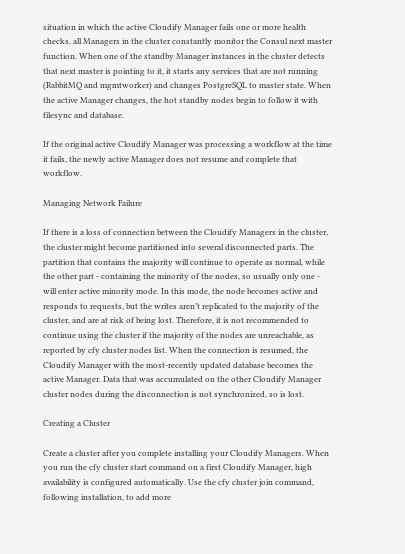situation in which the active Cloudify Manager fails one or more health checks, all Managers in the cluster constantly monitor the Consul next master function. When one of the standby Manager instances in the cluster detects that next master is pointing to it, it starts any services that are not running (RabbitMQ and mgmtworker) and changes PostgreSQL to master state. When the active Manager changes, the hot standby nodes begin to follow it with filesync and database.

If the original active Cloudify Manager was processing a workflow at the time it fails, the newly active Manager does not resume and complete that workflow.

Managing Network Failure

If there is a loss of connection between the Cloudify Managers in the cluster, the cluster might become partitioned into several disconnected parts. The partition that contains the majority will continue to operate as normal, while the other part - containing the minority of the nodes, so usually only one - will enter active minority mode. In this mode, the node becomes active and responds to requests, but the writes aren’t replicated to the majority of the cluster, and are at risk of being lost. Therefore, it is not recommended to continue using the cluster if the majority of the nodes are unreachable, as reported by cfy cluster nodes list. When the connection is resumed, the Cloudify Manager with the most-recently updated database becomes the active Manager. Data that was accumulated on the other Cloudify Manager cluster nodes during the disconnection is not synchronized, so is lost.

Creating a Cluster

Create a cluster after you complete installing your Cloudify Managers. When you run the cfy cluster start command on a first Cloudify Manager, high availability is configured automatically. Use the cfy cluster join command, following installation, to add more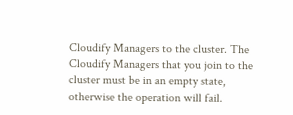Cloudify Managers to the cluster. The Cloudify Managers that you join to the cluster must be in an empty state, otherwise the operation will fail.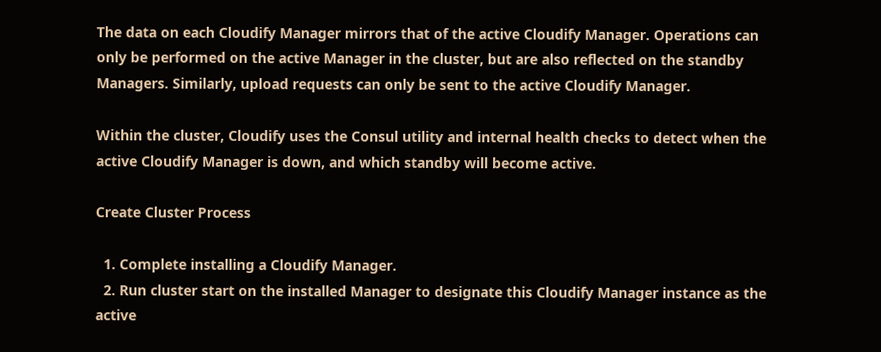The data on each Cloudify Manager mirrors that of the active Cloudify Manager. Operations can only be performed on the active Manager in the cluster, but are also reflected on the standby Managers. Similarly, upload requests can only be sent to the active Cloudify Manager.

Within the cluster, Cloudify uses the Consul utility and internal health checks to detect when the active Cloudify Manager is down, and which standby will become active.

Create Cluster Process

  1. Complete installing a Cloudify Manager.
  2. Run cluster start on the installed Manager to designate this Cloudify Manager instance as the active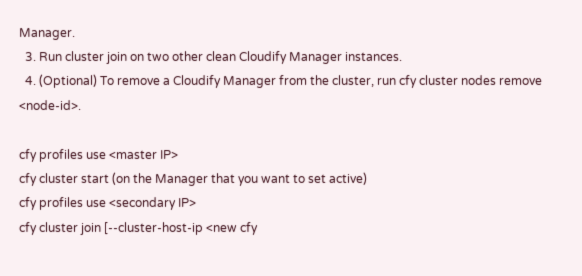Manager.
  3. Run cluster join on two other clean Cloudify Manager instances.
  4. (Optional) To remove a Cloudify Manager from the cluster, run cfy cluster nodes remove <node-id>.

cfy profiles use <master IP>
cfy cluster start (on the Manager that you want to set active)
cfy profiles use <secondary IP>
cfy cluster join [--cluster-host-ip <new cfy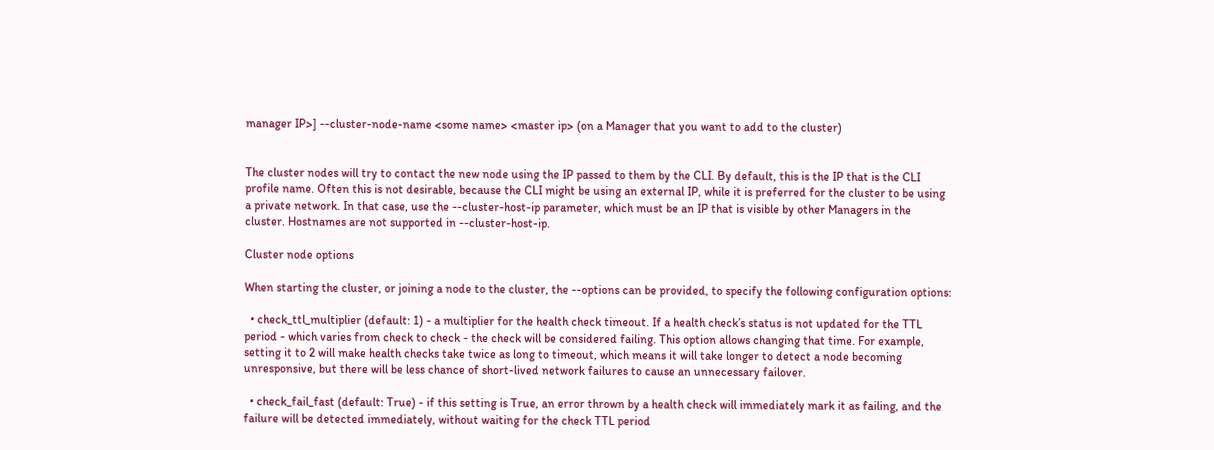manager IP>] --cluster-node-name <some name> <master ip> (on a Manager that you want to add to the cluster)


The cluster nodes will try to contact the new node using the IP passed to them by the CLI. By default, this is the IP that is the CLI profile name. Often this is not desirable, because the CLI might be using an external IP, while it is preferred for the cluster to be using a private network. In that case, use the --cluster-host-ip parameter, which must be an IP that is visible by other Managers in the cluster. Hostnames are not supported in --cluster-host-ip.

Cluster node options

When starting the cluster, or joining a node to the cluster, the --options can be provided, to specify the following configuration options:

  • check_ttl_multiplier (default: 1) - a multiplier for the health check timeout. If a health check’s status is not updated for the TTL period - which varies from check to check - the check will be considered failing. This option allows changing that time. For example, setting it to 2 will make health checks take twice as long to timeout, which means it will take longer to detect a node becoming unresponsive, but there will be less chance of short-lived network failures to cause an unnecessary failover.

  • check_fail_fast (default: True) - if this setting is True, an error thrown by a health check will immediately mark it as failing, and the failure will be detected immediately, without waiting for the check TTL period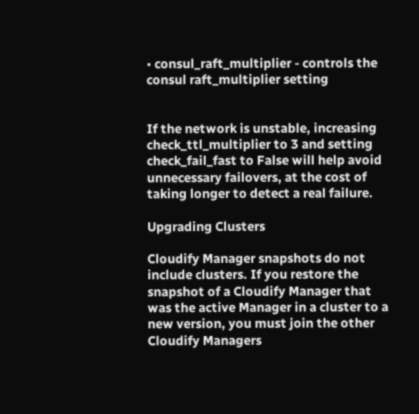• consul_raft_multiplier - controls the consul raft_multiplier setting


If the network is unstable, increasing check_ttl_multiplier to 3 and setting check_fail_fast to False will help avoid unnecessary failovers, at the cost of taking longer to detect a real failure.

Upgrading Clusters

Cloudify Manager snapshots do not include clusters. If you restore the snapshot of a Cloudify Manager that was the active Manager in a cluster to a new version, you must join the other Cloudify Managers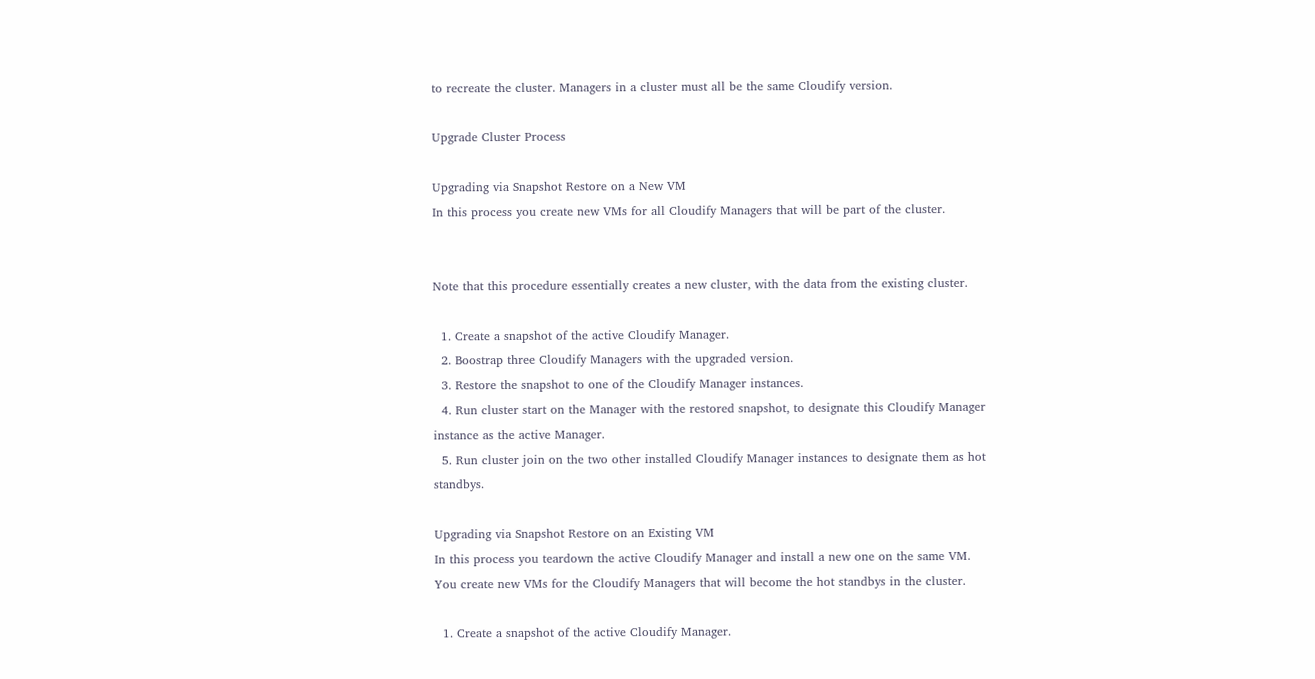to recreate the cluster. Managers in a cluster must all be the same Cloudify version.

Upgrade Cluster Process

Upgrading via Snapshot Restore on a New VM
In this process you create new VMs for all Cloudify Managers that will be part of the cluster.


Note that this procedure essentially creates a new cluster, with the data from the existing cluster.

  1. Create a snapshot of the active Cloudify Manager.
  2. Boostrap three Cloudify Managers with the upgraded version.
  3. Restore the snapshot to one of the Cloudify Manager instances.
  4. Run cluster start on the Manager with the restored snapshot, to designate this Cloudify Manager instance as the active Manager.
  5. Run cluster join on the two other installed Cloudify Manager instances to designate them as hot standbys.

Upgrading via Snapshot Restore on an Existing VM
In this process you teardown the active Cloudify Manager and install a new one on the same VM. You create new VMs for the Cloudify Managers that will become the hot standbys in the cluster.

  1. Create a snapshot of the active Cloudify Manager.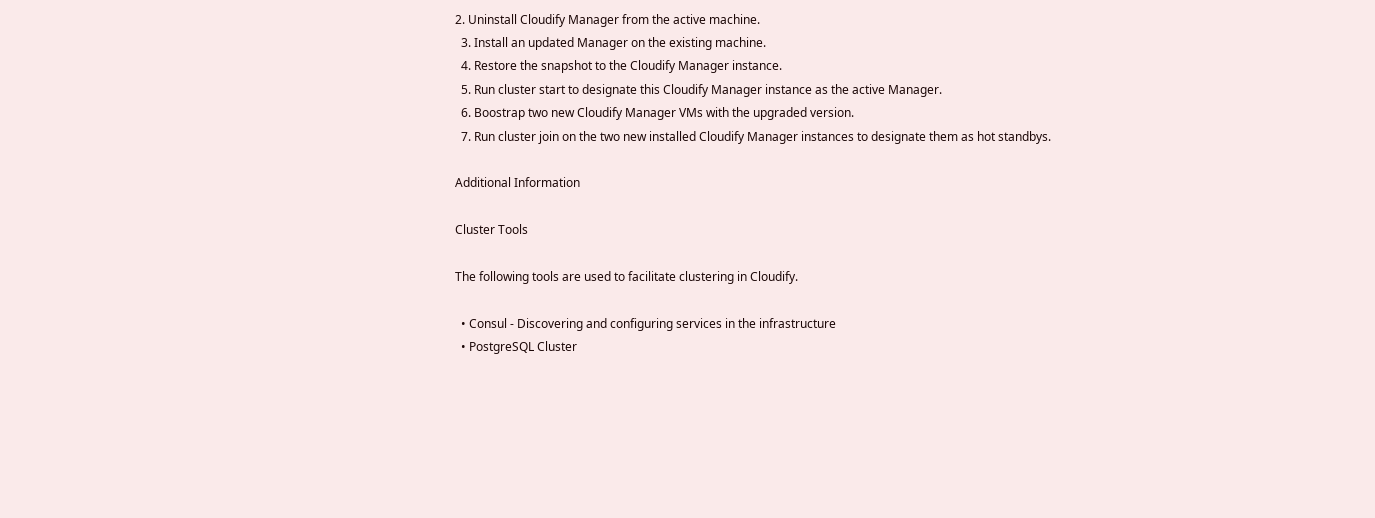2. Uninstall Cloudify Manager from the active machine.
  3. Install an updated Manager on the existing machine.
  4. Restore the snapshot to the Cloudify Manager instance.
  5. Run cluster start to designate this Cloudify Manager instance as the active Manager.
  6. Boostrap two new Cloudify Manager VMs with the upgraded version.
  7. Run cluster join on the two new installed Cloudify Manager instances to designate them as hot standbys.

Additional Information

Cluster Tools

The following tools are used to facilitate clustering in Cloudify.

  • Consul - Discovering and configuring services in the infrastructure
  • PostgreSQL Cluster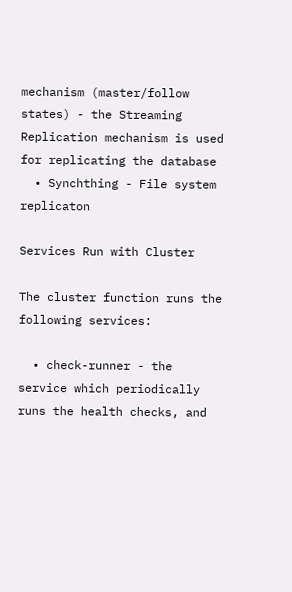mechanism (master/follow states) - the Streaming Replication mechanism is used for replicating the database
  • Synchthing - File system replicaton

Services Run with Cluster

The cluster function runs the following services:

  • check-runner - the service which periodically runs the health checks, and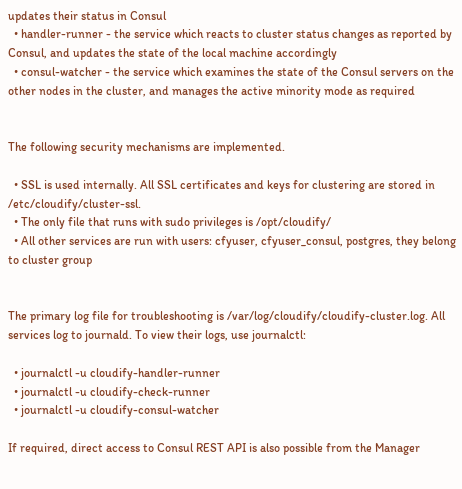updates their status in Consul
  • handler-runner - the service which reacts to cluster status changes as reported by Consul, and updates the state of the local machine accordingly
  • consul-watcher - the service which examines the state of the Consul servers on the other nodes in the cluster, and manages the active minority mode as required


The following security mechanisms are implemented.

  • SSL is used internally. All SSL certificates and keys for clustering are stored in /etc/cloudify/cluster-ssl.
  • The only file that runs with sudo privileges is /opt/cloudify/
  • All other services are run with users: cfyuser, cfyuser_consul, postgres, they belong to cluster group


The primary log file for troubleshooting is /var/log/cloudify/cloudify-cluster.log. All services log to journald. To view their logs, use journalctl:

  • journalctl -u cloudify-handler-runner
  • journalctl -u cloudify-check-runner
  • journalctl -u cloudify-consul-watcher

If required, direct access to Consul REST API is also possible from the Manager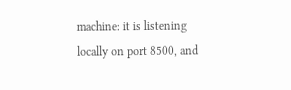machine: it is listening locally on port 8500, and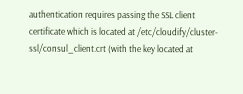authentication requires passing the SSL client certificate which is located at /etc/cloudify/cluster-ssl/consul_client.crt (with the key located at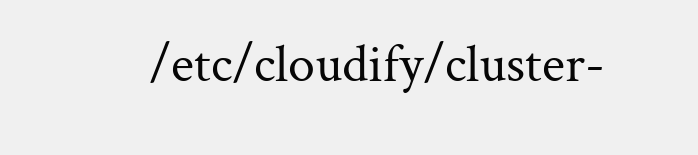/etc/cloudify/cluster-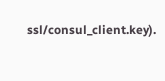ssl/consul_client.key).